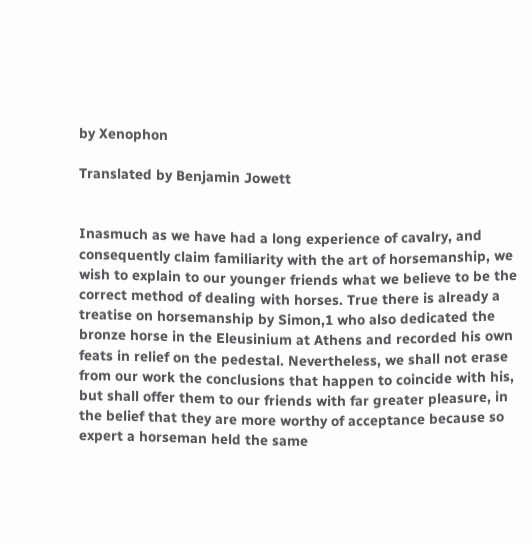by Xenophon

Translated by Benjamin Jowett


Inasmuch as we have had a long experience of cavalry, and consequently claim familiarity with the art of horsemanship, we wish to explain to our younger friends what we believe to be the correct method of dealing with horses. True there is already a treatise on horsemanship by Simon,1 who also dedicated the bronze horse in the Eleusinium at Athens and recorded his own feats in relief on the pedestal. Nevertheless, we shall not erase from our work the conclusions that happen to coincide with his, but shall offer them to our friends with far greater pleasure, in the belief that they are more worthy of acceptance because so expert a horseman held the same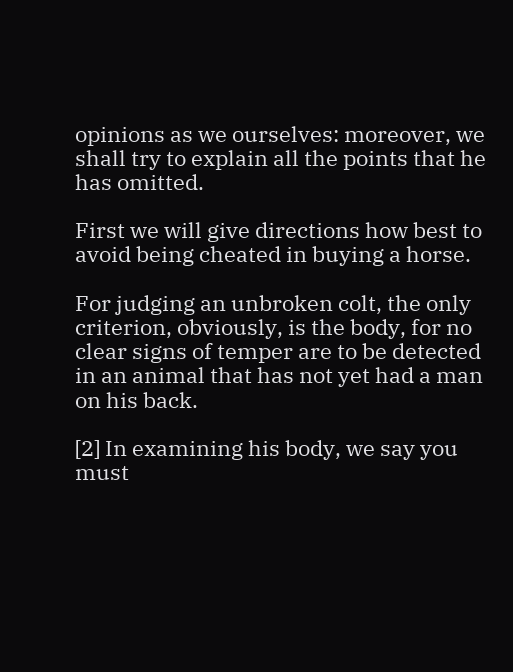opinions as we ourselves: moreover, we shall try to explain all the points that he has omitted.

First we will give directions how best to avoid being cheated in buying a horse.

For judging an unbroken colt, the only criterion, obviously, is the body, for no clear signs of temper are to be detected in an animal that has not yet had a man on his back.

[2] In examining his body, we say you must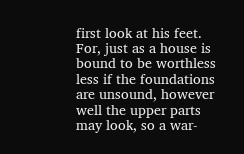first look at his feet. For, just as a house is bound to be worthless less if the foundations are unsound, however well the upper parts may look, so a war-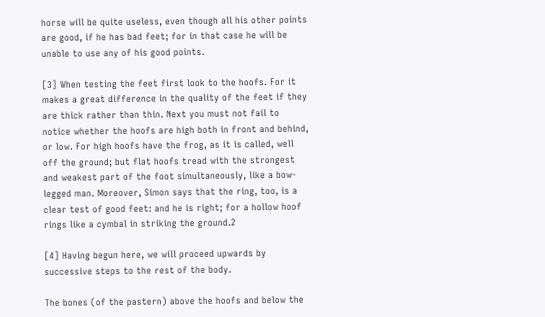horse will be quite useless, even though all his other points are good, if he has bad feet; for in that case he will be unable to use any of his good points.

[3] When testing the feet first look to the hoofs. For it makes a great difference in the quality of the feet if they are thick rather than thin. Next you must not fail to notice whether the hoofs are high both in front and behind, or low. For high hoofs have the frog, as it is called, well off the ground; but flat hoofs tread with the strongest and weakest part of the foot simultaneously, like a bow-legged man. Moreover, Simon says that the ring, too, is a clear test of good feet: and he is right; for a hollow hoof rings like a cymbal in striking the ground.2

[4] Having begun here, we will proceed upwards by successive steps to the rest of the body.

The bones (of the pastern) above the hoofs and below the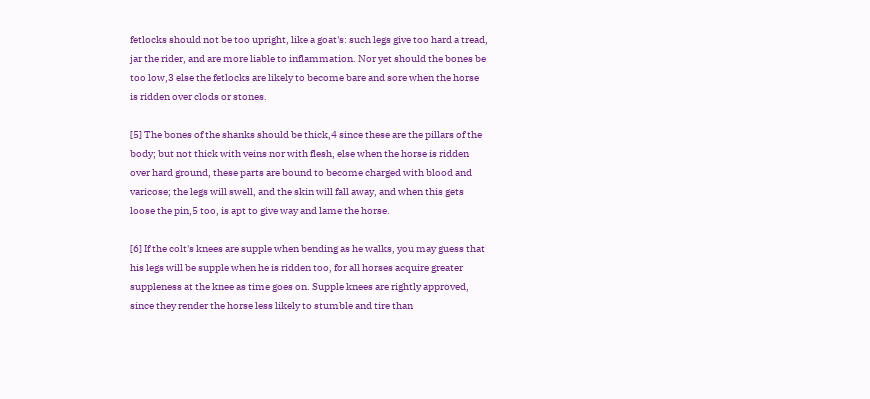fetlocks should not be too upright, like a goat's: such legs give too hard a tread, jar the rider, and are more liable to inflammation. Nor yet should the bones be too low,3 else the fetlocks are likely to become bare and sore when the horse is ridden over clods or stones.

[5] The bones of the shanks should be thick,4 since these are the pillars of the body; but not thick with veins nor with flesh, else when the horse is ridden over hard ground, these parts are bound to become charged with blood and varicose; the legs will swell, and the skin will fall away, and when this gets loose the pin,5 too, is apt to give way and lame the horse.

[6] If the colt's knees are supple when bending as he walks, you may guess that his legs will be supple when he is ridden too, for all horses acquire greater suppleness at the knee as time goes on. Supple knees are rightly approved, since they render the horse less likely to stumble and tire than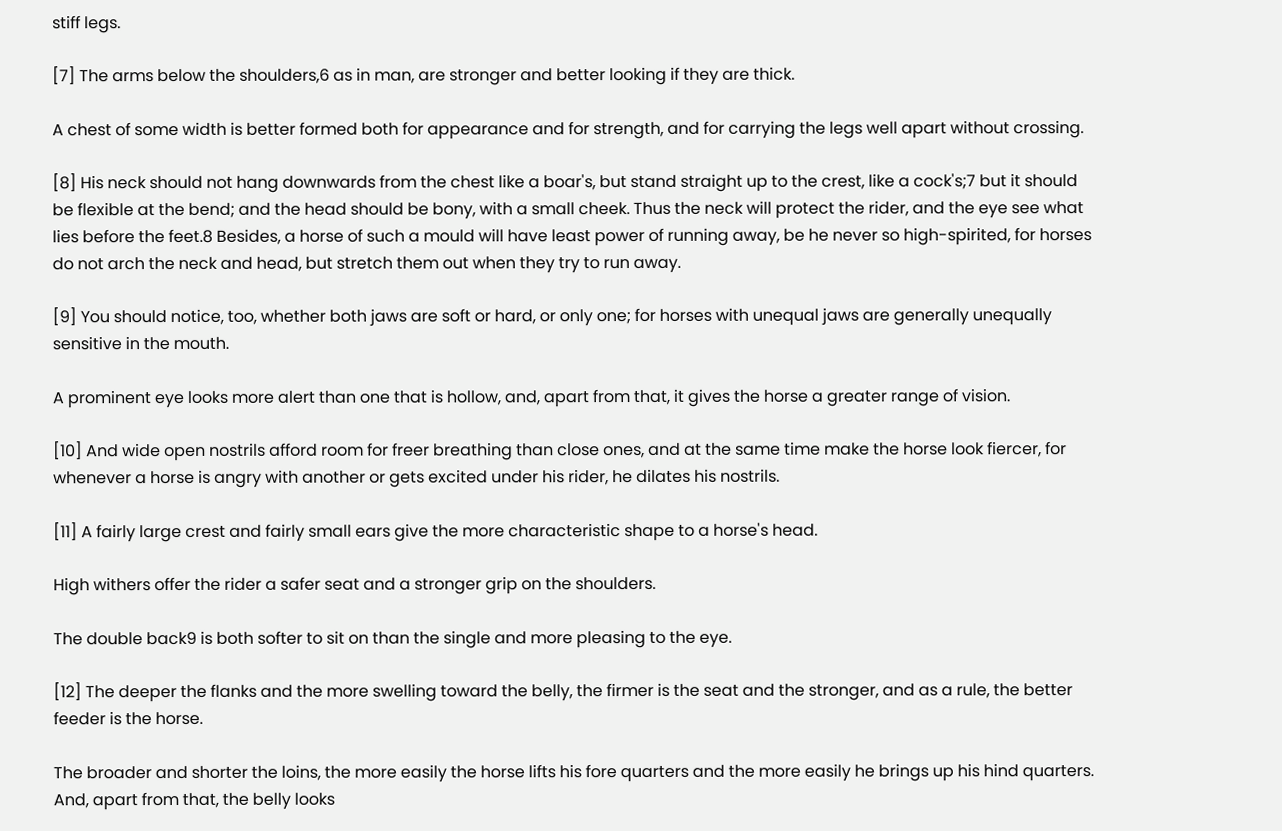stiff legs.

[7] The arms below the shoulders,6 as in man, are stronger and better looking if they are thick.

A chest of some width is better formed both for appearance and for strength, and for carrying the legs well apart without crossing.

[8] His neck should not hang downwards from the chest like a boar's, but stand straight up to the crest, like a cock's;7 but it should be flexible at the bend; and the head should be bony, with a small cheek. Thus the neck will protect the rider, and the eye see what lies before the feet.8 Besides, a horse of such a mould will have least power of running away, be he never so high-spirited, for horses do not arch the neck and head, but stretch them out when they try to run away.

[9] You should notice, too, whether both jaws are soft or hard, or only one; for horses with unequal jaws are generally unequally sensitive in the mouth.

A prominent eye looks more alert than one that is hollow, and, apart from that, it gives the horse a greater range of vision.

[10] And wide open nostrils afford room for freer breathing than close ones, and at the same time make the horse look fiercer, for whenever a horse is angry with another or gets excited under his rider, he dilates his nostrils.

[11] A fairly large crest and fairly small ears give the more characteristic shape to a horse's head.

High withers offer the rider a safer seat and a stronger grip on the shoulders.

The double back9 is both softer to sit on than the single and more pleasing to the eye.

[12] The deeper the flanks and the more swelling toward the belly, the firmer is the seat and the stronger, and as a rule, the better feeder is the horse.

The broader and shorter the loins, the more easily the horse lifts his fore quarters and the more easily he brings up his hind quarters. And, apart from that, the belly looks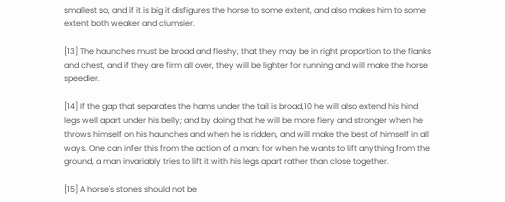smallest so, and if it is big it disfigures the horse to some extent, and also makes him to some extent both weaker and clumsier.

[13] The haunches must be broad and fleshy, that they may be in right proportion to the flanks and chest, and if they are firm all over, they will be lighter for running and will make the horse speedier.

[14] If the gap that separates the hams under the tail is broad,10 he will also extend his hind legs well apart under his belly; and by doing that he will be more fiery and stronger when he throws himself on his haunches and when he is ridden, and will make the best of himself in all ways. One can infer this from the action of a man: for when he wants to lift anything from the ground, a man invariably tries to lift it with his legs apart rather than close together.

[15] A horse's stones should not be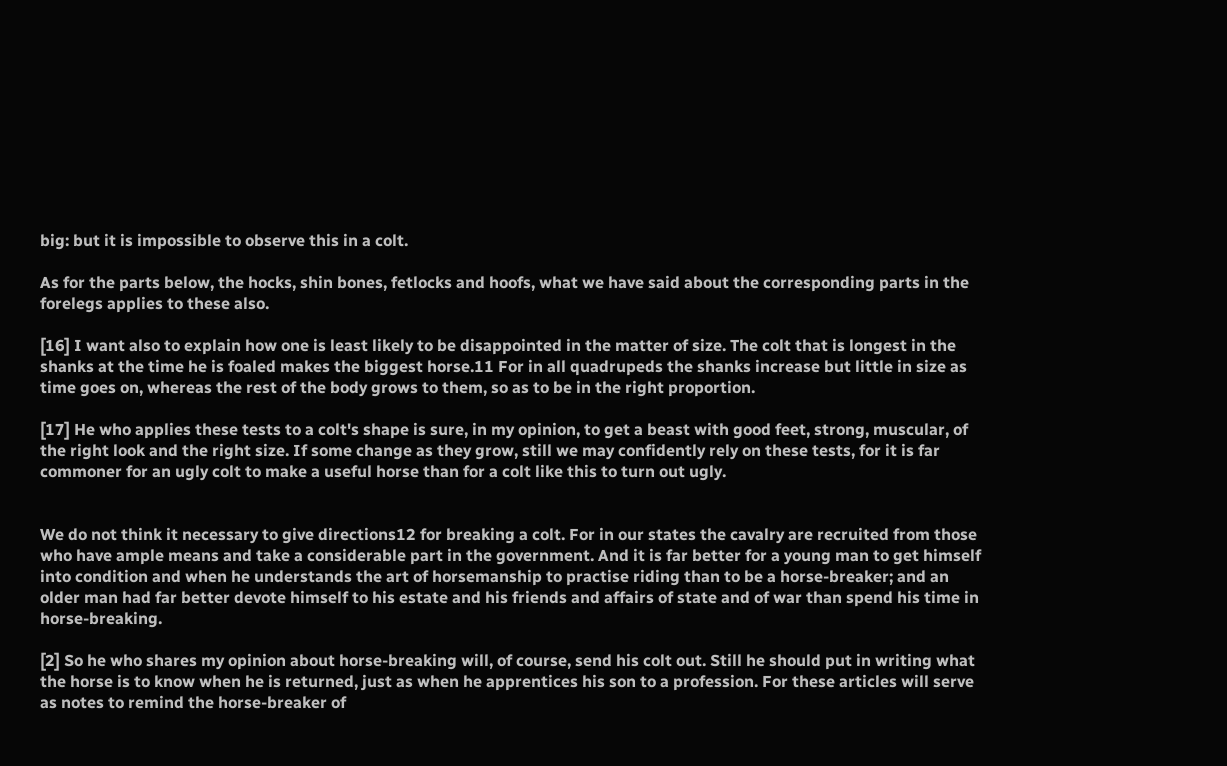big: but it is impossible to observe this in a colt.

As for the parts below, the hocks, shin bones, fetlocks and hoofs, what we have said about the corresponding parts in the forelegs applies to these also.

[16] I want also to explain how one is least likely to be disappointed in the matter of size. The colt that is longest in the shanks at the time he is foaled makes the biggest horse.11 For in all quadrupeds the shanks increase but little in size as time goes on, whereas the rest of the body grows to them, so as to be in the right proportion.

[17] He who applies these tests to a colt's shape is sure, in my opinion, to get a beast with good feet, strong, muscular, of the right look and the right size. If some change as they grow, still we may confidently rely on these tests, for it is far commoner for an ugly colt to make a useful horse than for a colt like this to turn out ugly.


We do not think it necessary to give directions12 for breaking a colt. For in our states the cavalry are recruited from those who have ample means and take a considerable part in the government. And it is far better for a young man to get himself into condition and when he understands the art of horsemanship to practise riding than to be a horse-breaker; and an older man had far better devote himself to his estate and his friends and affairs of state and of war than spend his time in horse-breaking.

[2] So he who shares my opinion about horse-breaking will, of course, send his colt out. Still he should put in writing what the horse is to know when he is returned, just as when he apprentices his son to a profession. For these articles will serve as notes to remind the horse-breaker of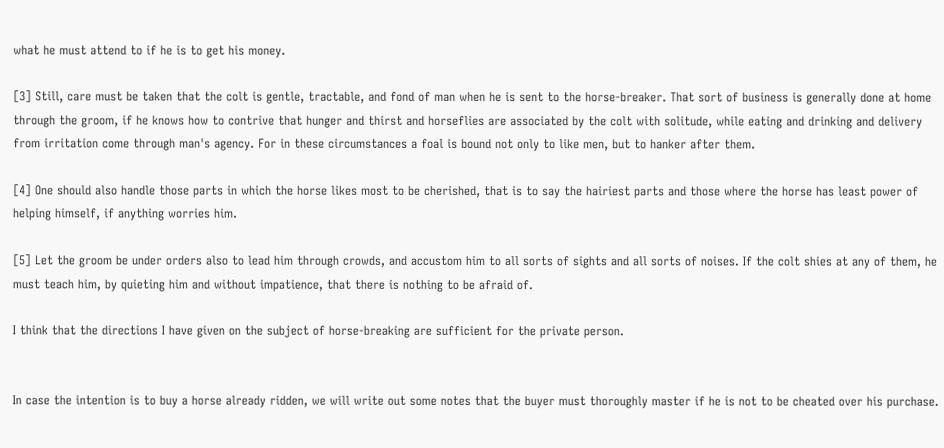what he must attend to if he is to get his money.

[3] Still, care must be taken that the colt is gentle, tractable, and fond of man when he is sent to the horse-breaker. That sort of business is generally done at home through the groom, if he knows how to contrive that hunger and thirst and horseflies are associated by the colt with solitude, while eating and drinking and delivery from irritation come through man's agency. For in these circumstances a foal is bound not only to like men, but to hanker after them.

[4] One should also handle those parts in which the horse likes most to be cherished, that is to say the hairiest parts and those where the horse has least power of helping himself, if anything worries him.

[5] Let the groom be under orders also to lead him through crowds, and accustom him to all sorts of sights and all sorts of noises. If the colt shies at any of them, he must teach him, by quieting him and without impatience, that there is nothing to be afraid of.

I think that the directions I have given on the subject of horse-breaking are sufficient for the private person.


In case the intention is to buy a horse already ridden, we will write out some notes that the buyer must thoroughly master if he is not to be cheated over his purchase.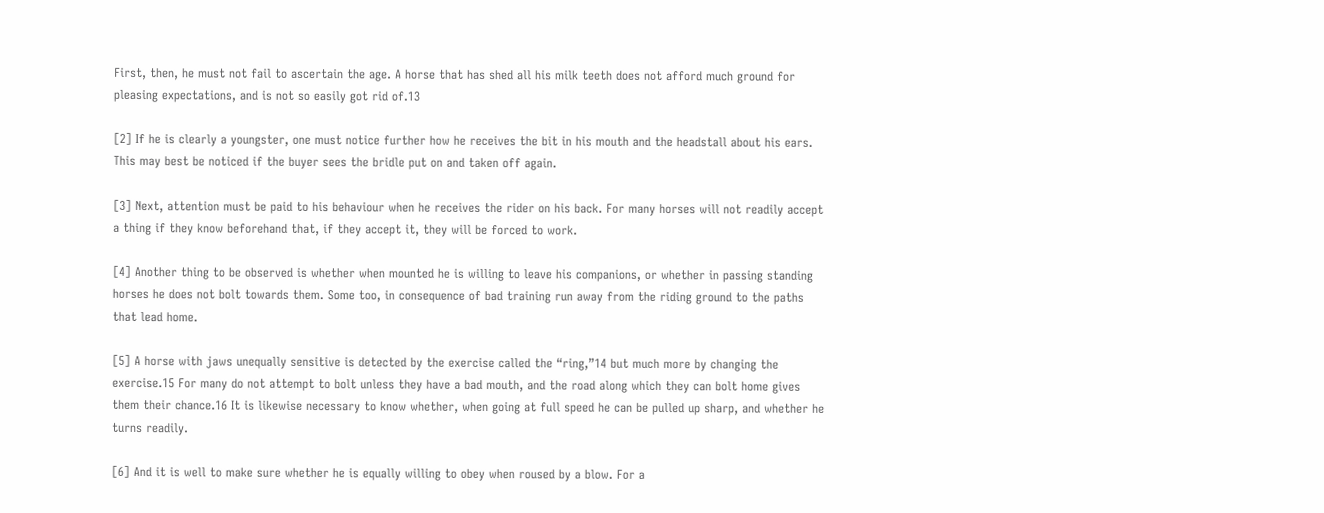First, then, he must not fail to ascertain the age. A horse that has shed all his milk teeth does not afford much ground for pleasing expectations, and is not so easily got rid of.13

[2] If he is clearly a youngster, one must notice further how he receives the bit in his mouth and the headstall about his ears. This may best be noticed if the buyer sees the bridle put on and taken off again.

[3] Next, attention must be paid to his behaviour when he receives the rider on his back. For many horses will not readily accept a thing if they know beforehand that, if they accept it, they will be forced to work.

[4] Another thing to be observed is whether when mounted he is willing to leave his companions, or whether in passing standing horses he does not bolt towards them. Some too, in consequence of bad training run away from the riding ground to the paths that lead home.

[5] A horse with jaws unequally sensitive is detected by the exercise called the “ring,”14 but much more by changing the exercise.15 For many do not attempt to bolt unless they have a bad mouth, and the road along which they can bolt home gives them their chance.16 It is likewise necessary to know whether, when going at full speed he can be pulled up sharp, and whether he turns readily.

[6] And it is well to make sure whether he is equally willing to obey when roused by a blow. For a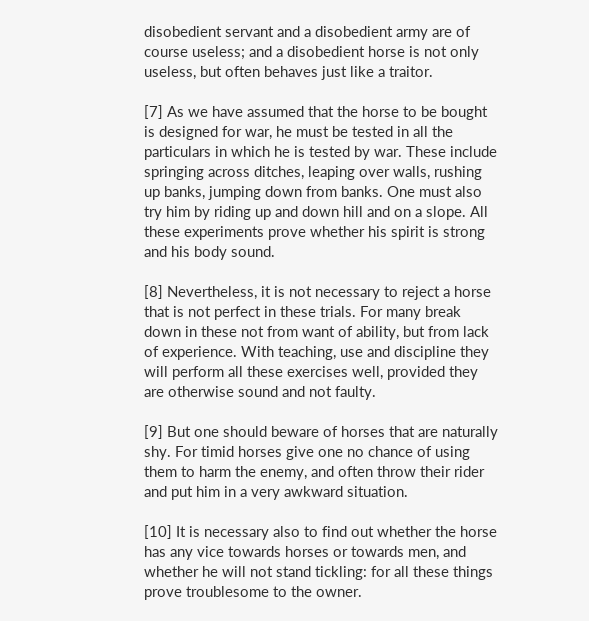disobedient servant and a disobedient army are of course useless; and a disobedient horse is not only useless, but often behaves just like a traitor.

[7] As we have assumed that the horse to be bought is designed for war, he must be tested in all the particulars in which he is tested by war. These include springing across ditches, leaping over walls, rushing up banks, jumping down from banks. One must also try him by riding up and down hill and on a slope. All these experiments prove whether his spirit is strong and his body sound.

[8] Nevertheless, it is not necessary to reject a horse that is not perfect in these trials. For many break down in these not from want of ability, but from lack of experience. With teaching, use and discipline they will perform all these exercises well, provided they are otherwise sound and not faulty.

[9] But one should beware of horses that are naturally shy. For timid horses give one no chance of using them to harm the enemy, and often throw their rider and put him in a very awkward situation.

[10] It is necessary also to find out whether the horse has any vice towards horses or towards men, and whether he will not stand tickling: for all these things prove troublesome to the owner.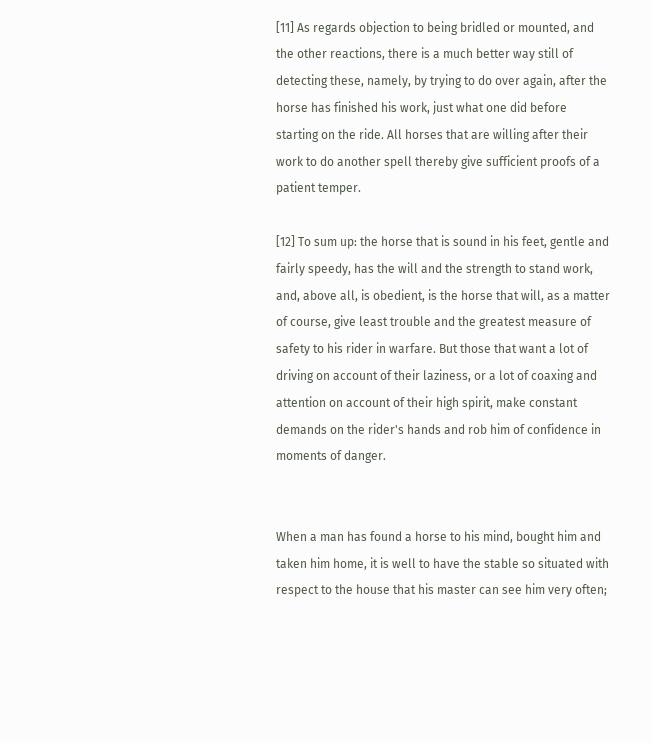[11] As regards objection to being bridled or mounted, and the other reactions, there is a much better way still of detecting these, namely, by trying to do over again, after the horse has finished his work, just what one did before starting on the ride. All horses that are willing after their work to do another spell thereby give sufficient proofs of a patient temper.

[12] To sum up: the horse that is sound in his feet, gentle and fairly speedy, has the will and the strength to stand work, and, above all, is obedient, is the horse that will, as a matter of course, give least trouble and the greatest measure of safety to his rider in warfare. But those that want a lot of driving on account of their laziness, or a lot of coaxing and attention on account of their high spirit, make constant demands on the rider's hands and rob him of confidence in moments of danger.


When a man has found a horse to his mind, bought him and taken him home, it is well to have the stable so situated with respect to the house that his master can see him very often;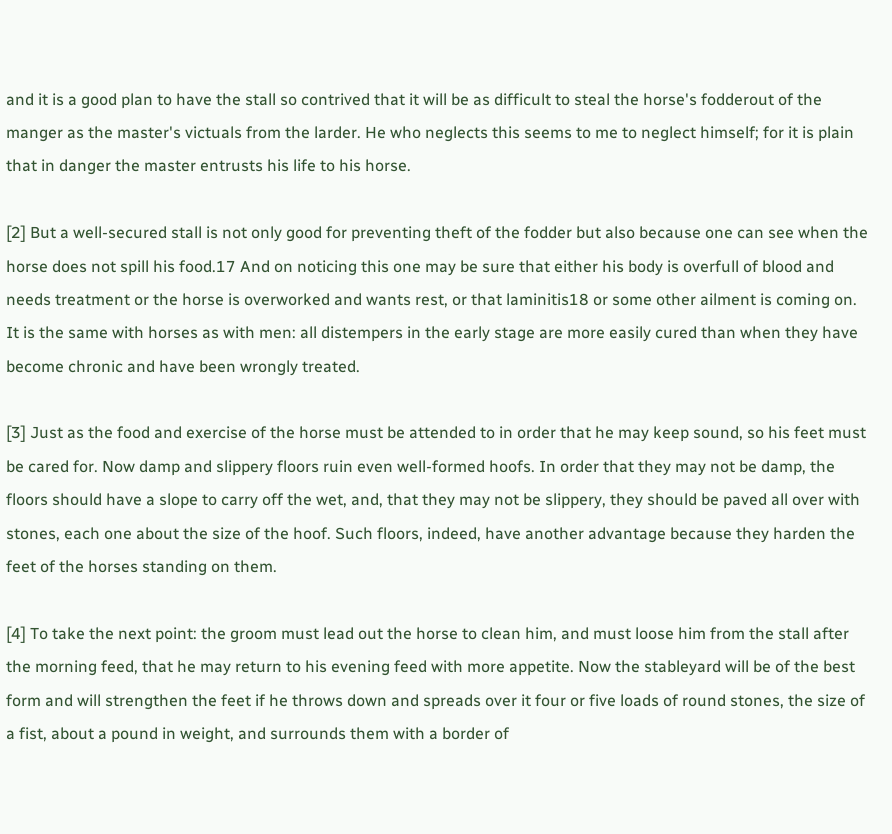and it is a good plan to have the stall so contrived that it will be as difficult to steal the horse's fodderout of the manger as the master's victuals from the larder. He who neglects this seems to me to neglect himself; for it is plain that in danger the master entrusts his life to his horse.

[2] But a well-secured stall is not only good for preventing theft of the fodder but also because one can see when the horse does not spill his food.17 And on noticing this one may be sure that either his body is overfull of blood and needs treatment or the horse is overworked and wants rest, or that laminitis18 or some other ailment is coming on. It is the same with horses as with men: all distempers in the early stage are more easily cured than when they have become chronic and have been wrongly treated.

[3] Just as the food and exercise of the horse must be attended to in order that he may keep sound, so his feet must be cared for. Now damp and slippery floors ruin even well-formed hoofs. In order that they may not be damp, the floors should have a slope to carry off the wet, and, that they may not be slippery, they should be paved all over with stones, each one about the size of the hoof. Such floors, indeed, have another advantage because they harden the feet of the horses standing on them.

[4] To take the next point: the groom must lead out the horse to clean him, and must loose him from the stall after the morning feed, that he may return to his evening feed with more appetite. Now the stableyard will be of the best form and will strengthen the feet if he throws down and spreads over it four or five loads of round stones, the size of a fist, about a pound in weight, and surrounds them with a border of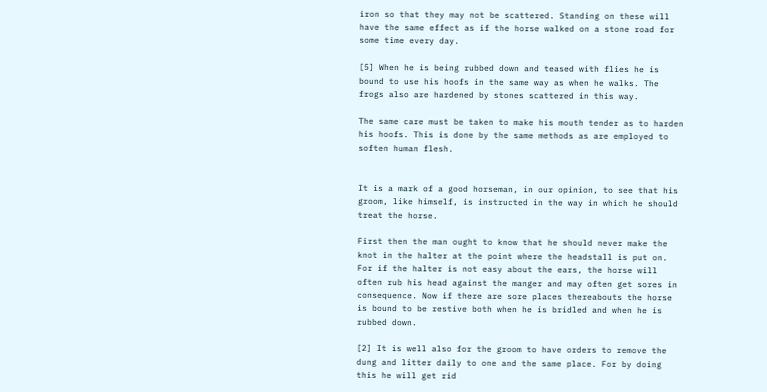iron so that they may not be scattered. Standing on these will have the same effect as if the horse walked on a stone road for some time every day.

[5] When he is being rubbed down and teased with flies he is bound to use his hoofs in the same way as when he walks. The frogs also are hardened by stones scattered in this way.

The same care must be taken to make his mouth tender as to harden his hoofs. This is done by the same methods as are employed to soften human flesh.


It is a mark of a good horseman, in our opinion, to see that his groom, like himself, is instructed in the way in which he should treat the horse.

First then the man ought to know that he should never make the knot in the halter at the point where the headstall is put on. For if the halter is not easy about the ears, the horse will often rub his head against the manger and may often get sores in consequence. Now if there are sore places thereabouts the horse is bound to be restive both when he is bridled and when he is rubbed down.

[2] It is well also for the groom to have orders to remove the dung and litter daily to one and the same place. For by doing this he will get rid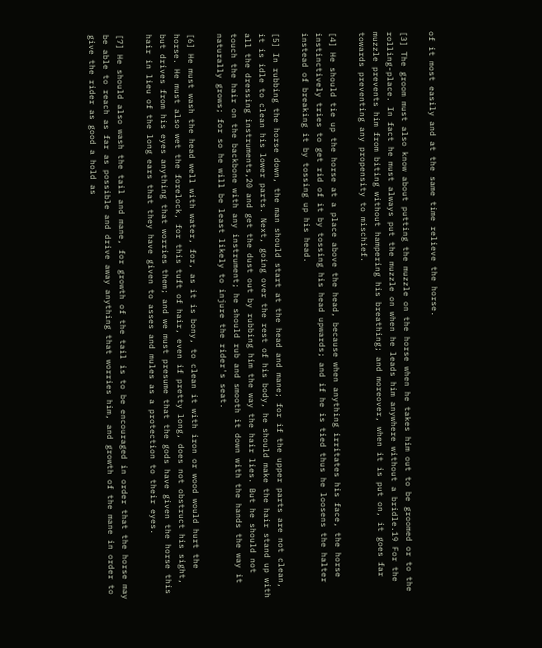of it most easily and at the same time relieve the horse.

[3] The groom must also know about putting the muzzle on the horse when he takes him out to be groomed or to the rolling-place. In fact he must always put the muzzle on when he leads him anywhere without a bridle.19 For the muzzle prevents him from biting without hampering his breathing; and moreover, when it is put on, it goes far towards preventing any propensity to mischief.

[4] He should tie up the horse at a place above the head, because when anything irritates his face, the horse instinctively tries to get rid of it by tossing his head upwards; and if he is tied thus he loosens the halter instead of breaking it by tossing up his head.

[5] In rubbing the horse down, the man should start at the head and mane; for if the upper parts are not clean, it is idle to clean his lower parts. Next, going over the rest of his body, he should make the hair stand up with all the dressing instruments,20 and get the dust out by rubbing him the way the hair lies. But he should not touch the hair on the backbone with any instrument; he should rub and smooth it down with the hands the way it naturally grows; for so he will be least likely to injure the rider's seat.

[6] He must wash the head well with water, for, as it is bony, to clean it with iron or wood would hurt the horse. He must also wet the forelock, for this tuft of hair, even if pretty long, does not obstruct his sight, but drives from his eyes anything that worries them; and we must presume that the gods have given the horse this hair in lieu of the long ears that they have given to asses and mules as a protection to their eyes.

[7] He should also wash the tail and mane, for growth of the tail is to be encouraged in order that the horse may be able to reach as far as possible and drive away anything that worries him, and growth of the mane in order to give the rider as good a hold as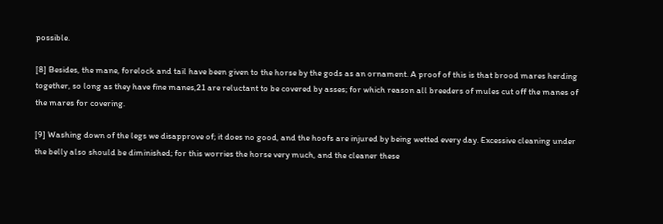possible.

[8] Besides, the mane, forelock and tail have been given to the horse by the gods as an ornament. A proof of this is that brood mares herding together, so long as they have fine manes,21 are reluctant to be covered by asses; for which reason all breeders of mules cut off the manes of the mares for covering.

[9] Washing down of the legs we disapprove of; it does no good, and the hoofs are injured by being wetted every day. Excessive cleaning under the belly also should be diminished; for this worries the horse very much, and the cleaner these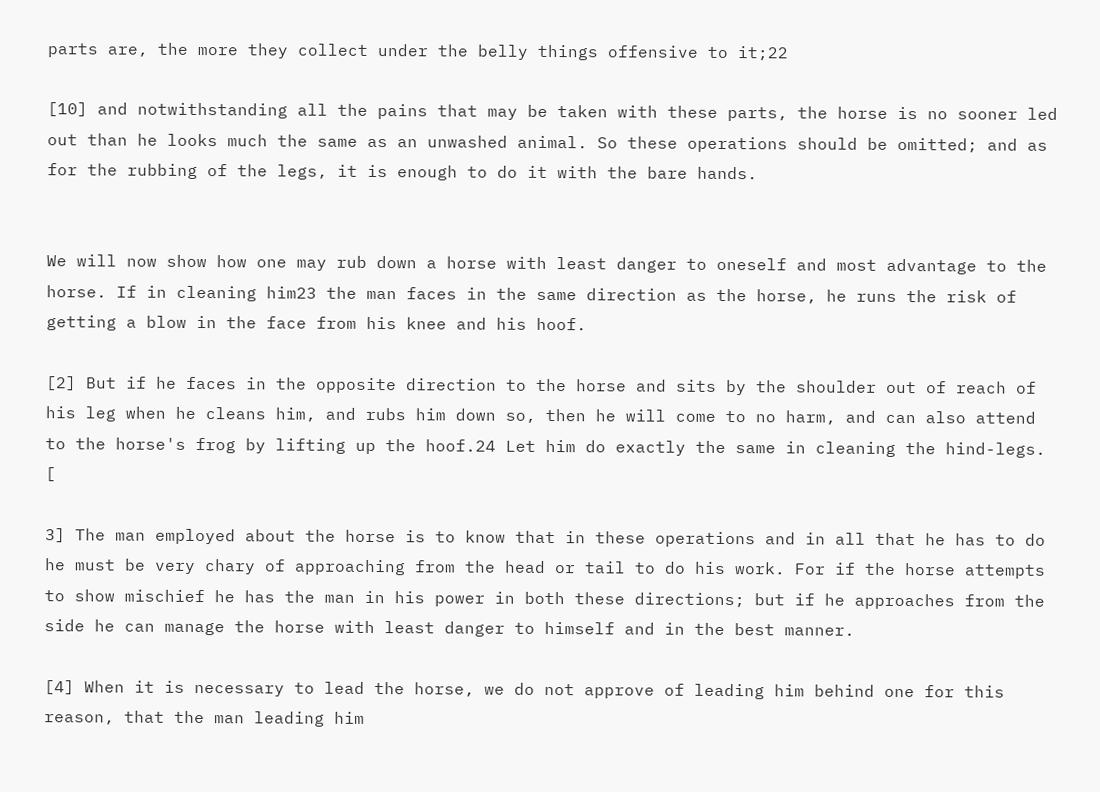parts are, the more they collect under the belly things offensive to it;22

[10] and notwithstanding all the pains that may be taken with these parts, the horse is no sooner led out than he looks much the same as an unwashed animal. So these operations should be omitted; and as for the rubbing of the legs, it is enough to do it with the bare hands.


We will now show how one may rub down a horse with least danger to oneself and most advantage to the horse. If in cleaning him23 the man faces in the same direction as the horse, he runs the risk of getting a blow in the face from his knee and his hoof.

[2] But if he faces in the opposite direction to the horse and sits by the shoulder out of reach of his leg when he cleans him, and rubs him down so, then he will come to no harm, and can also attend to the horse's frog by lifting up the hoof.24 Let him do exactly the same in cleaning the hind-legs. [

3] The man employed about the horse is to know that in these operations and in all that he has to do he must be very chary of approaching from the head or tail to do his work. For if the horse attempts to show mischief he has the man in his power in both these directions; but if he approaches from the side he can manage the horse with least danger to himself and in the best manner.

[4] When it is necessary to lead the horse, we do not approve of leading him behind one for this reason, that the man leading him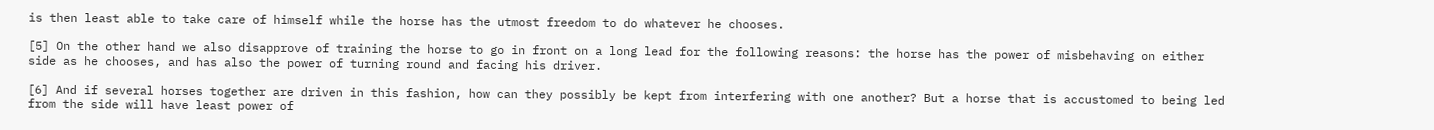is then least able to take care of himself while the horse has the utmost freedom to do whatever he chooses.

[5] On the other hand we also disapprove of training the horse to go in front on a long lead for the following reasons: the horse has the power of misbehaving on either side as he chooses, and has also the power of turning round and facing his driver.

[6] And if several horses together are driven in this fashion, how can they possibly be kept from interfering with one another? But a horse that is accustomed to being led from the side will have least power of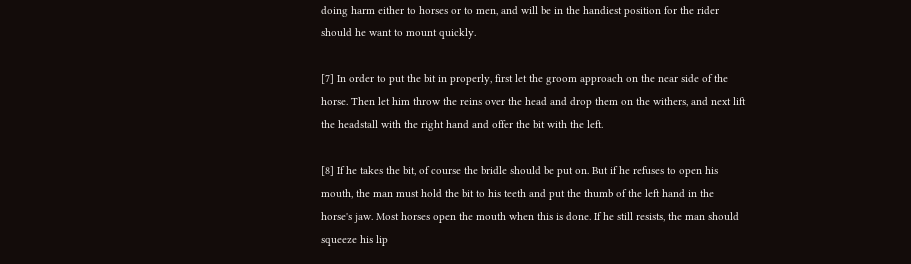doing harm either to horses or to men, and will be in the handiest position for the rider should he want to mount quickly.

[7] In order to put the bit in properly, first let the groom approach on the near side of the horse. Then let him throw the reins over the head and drop them on the withers, and next lift the headstall with the right hand and offer the bit with the left.

[8] If he takes the bit, of course the bridle should be put on. But if he refuses to open his mouth, the man must hold the bit to his teeth and put the thumb of the left hand in the horse's jaw. Most horses open the mouth when this is done. If he still resists, the man should squeeze his lip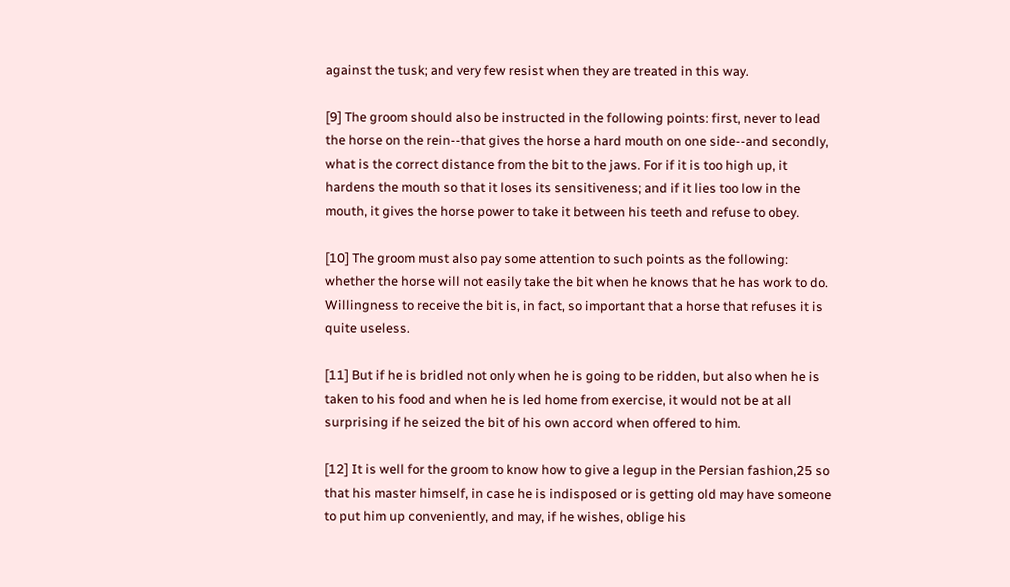against the tusk; and very few resist when they are treated in this way.

[9] The groom should also be instructed in the following points: first, never to lead the horse on the rein--that gives the horse a hard mouth on one side--and secondly, what is the correct distance from the bit to the jaws. For if it is too high up, it hardens the mouth so that it loses its sensitiveness; and if it lies too low in the mouth, it gives the horse power to take it between his teeth and refuse to obey.

[10] The groom must also pay some attention to such points as the following: whether the horse will not easily take the bit when he knows that he has work to do. Willingness to receive the bit is, in fact, so important that a horse that refuses it is quite useless.

[11] But if he is bridled not only when he is going to be ridden, but also when he is taken to his food and when he is led home from exercise, it would not be at all surprising if he seized the bit of his own accord when offered to him.

[12] It is well for the groom to know how to give a legup in the Persian fashion,25 so that his master himself, in case he is indisposed or is getting old may have someone to put him up conveniently, and may, if he wishes, oblige his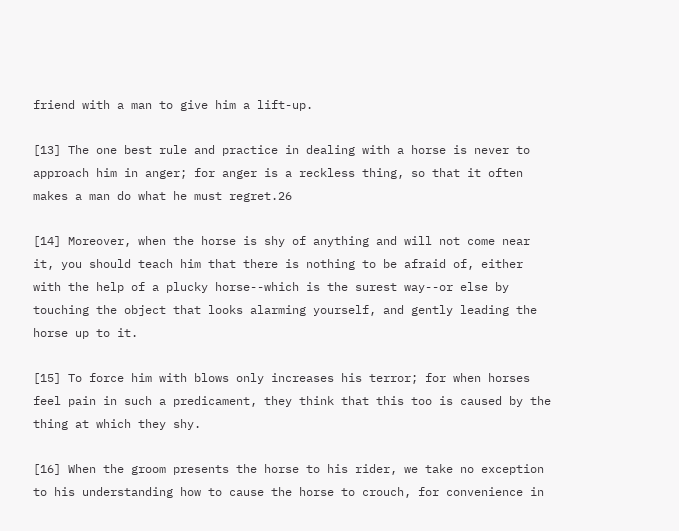friend with a man to give him a lift-up.

[13] The one best rule and practice in dealing with a horse is never to approach him in anger; for anger is a reckless thing, so that it often makes a man do what he must regret.26

[14] Moreover, when the horse is shy of anything and will not come near it, you should teach him that there is nothing to be afraid of, either with the help of a plucky horse--which is the surest way--or else by touching the object that looks alarming yourself, and gently leading the horse up to it.

[15] To force him with blows only increases his terror; for when horses feel pain in such a predicament, they think that this too is caused by the thing at which they shy.

[16] When the groom presents the horse to his rider, we take no exception to his understanding how to cause the horse to crouch, for convenience in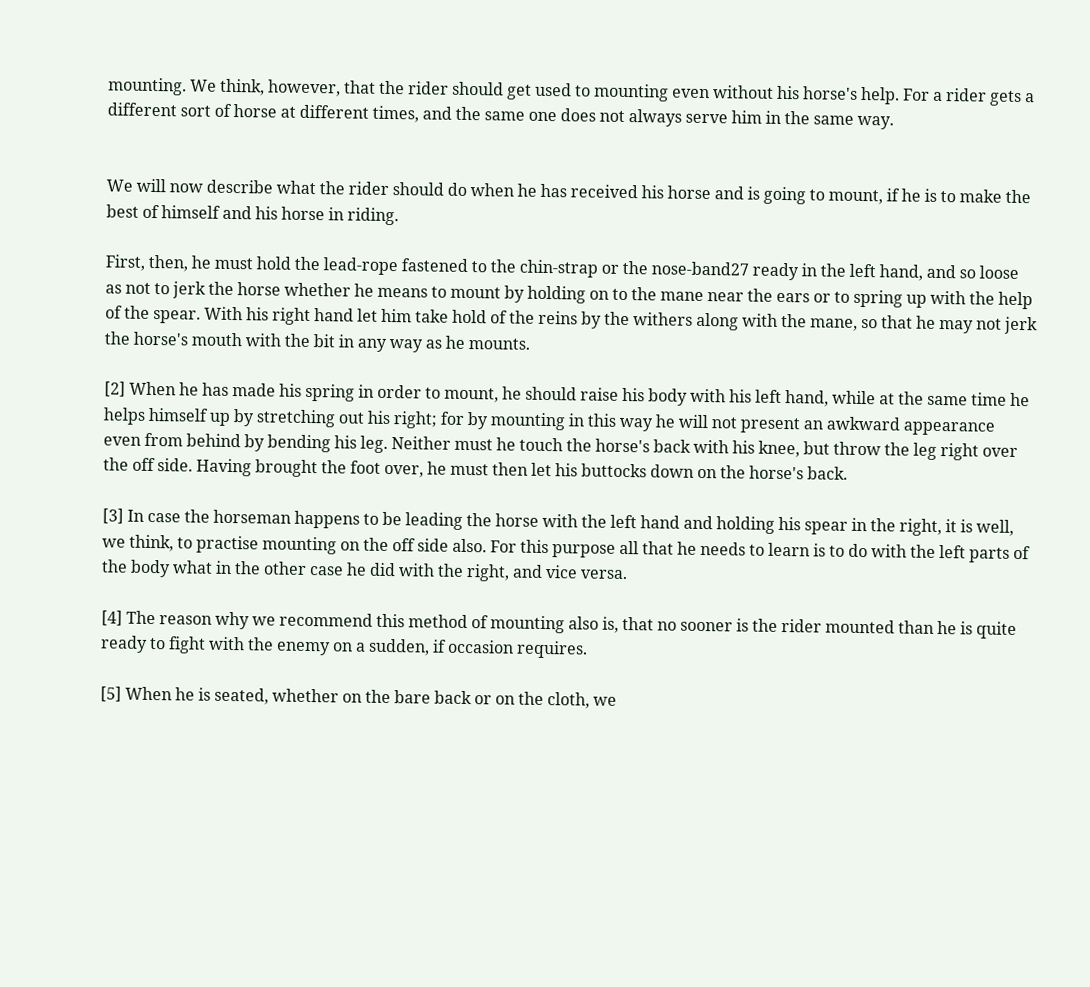mounting. We think, however, that the rider should get used to mounting even without his horse's help. For a rider gets a different sort of horse at different times, and the same one does not always serve him in the same way.


We will now describe what the rider should do when he has received his horse and is going to mount, if he is to make the best of himself and his horse in riding.

First, then, he must hold the lead-rope fastened to the chin-strap or the nose-band27 ready in the left hand, and so loose as not to jerk the horse whether he means to mount by holding on to the mane near the ears or to spring up with the help of the spear. With his right hand let him take hold of the reins by the withers along with the mane, so that he may not jerk the horse's mouth with the bit in any way as he mounts.

[2] When he has made his spring in order to mount, he should raise his body with his left hand, while at the same time he helps himself up by stretching out his right; for by mounting in this way he will not present an awkward appearance even from behind by bending his leg. Neither must he touch the horse's back with his knee, but throw the leg right over the off side. Having brought the foot over, he must then let his buttocks down on the horse's back.

[3] In case the horseman happens to be leading the horse with the left hand and holding his spear in the right, it is well, we think, to practise mounting on the off side also. For this purpose all that he needs to learn is to do with the left parts of the body what in the other case he did with the right, and vice versa.

[4] The reason why we recommend this method of mounting also is, that no sooner is the rider mounted than he is quite ready to fight with the enemy on a sudden, if occasion requires.

[5] When he is seated, whether on the bare back or on the cloth, we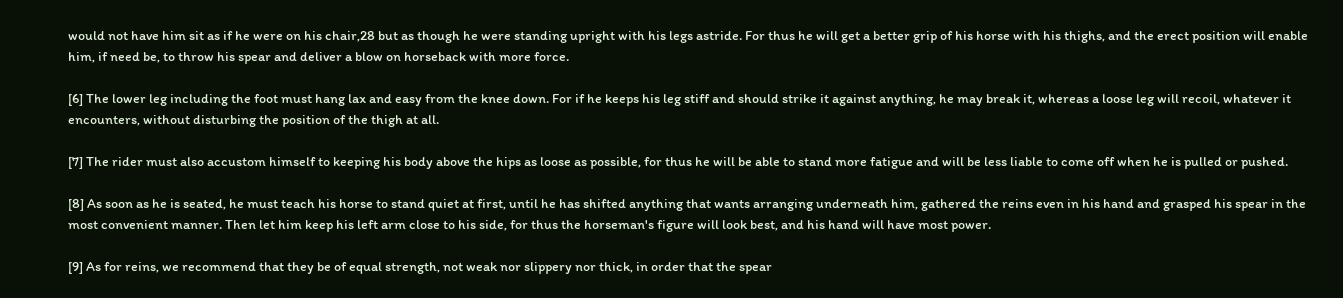would not have him sit as if he were on his chair,28 but as though he were standing upright with his legs astride. For thus he will get a better grip of his horse with his thighs, and the erect position will enable him, if need be, to throw his spear and deliver a blow on horseback with more force.

[6] The lower leg including the foot must hang lax and easy from the knee down. For if he keeps his leg stiff and should strike it against anything, he may break it, whereas a loose leg will recoil, whatever it encounters, without disturbing the position of the thigh at all.

[7] The rider must also accustom himself to keeping his body above the hips as loose as possible, for thus he will be able to stand more fatigue and will be less liable to come off when he is pulled or pushed.

[8] As soon as he is seated, he must teach his horse to stand quiet at first, until he has shifted anything that wants arranging underneath him, gathered the reins even in his hand and grasped his spear in the most convenient manner. Then let him keep his left arm close to his side, for thus the horseman's figure will look best, and his hand will have most power.

[9] As for reins, we recommend that they be of equal strength, not weak nor slippery nor thick, in order that the spear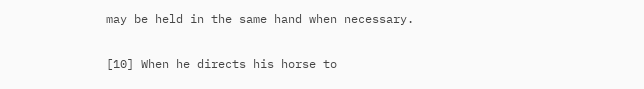may be held in the same hand when necessary.

[10] When he directs his horse to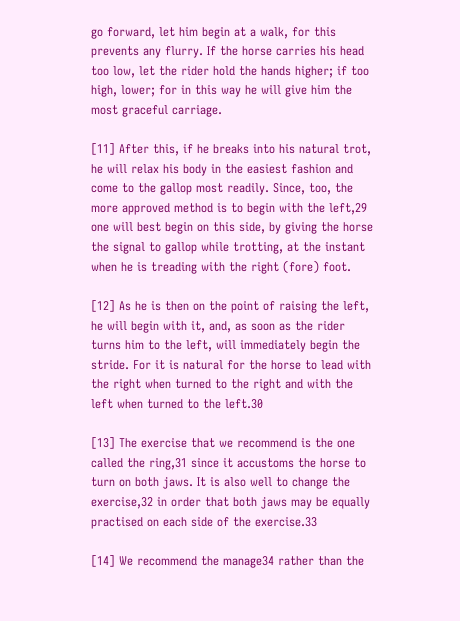go forward, let him begin at a walk, for this prevents any flurry. If the horse carries his head too low, let the rider hold the hands higher; if too high, lower; for in this way he will give him the most graceful carriage.

[11] After this, if he breaks into his natural trot, he will relax his body in the easiest fashion and come to the gallop most readily. Since, too, the more approved method is to begin with the left,29 one will best begin on this side, by giving the horse the signal to gallop while trotting, at the instant when he is treading with the right (fore) foot.

[12] As he is then on the point of raising the left, he will begin with it, and, as soon as the rider turns him to the left, will immediately begin the stride. For it is natural for the horse to lead with the right when turned to the right and with the left when turned to the left.30

[13] The exercise that we recommend is the one called the ring,31 since it accustoms the horse to turn on both jaws. It is also well to change the exercise,32 in order that both jaws may be equally practised on each side of the exercise.33

[14] We recommend the manage34 rather than the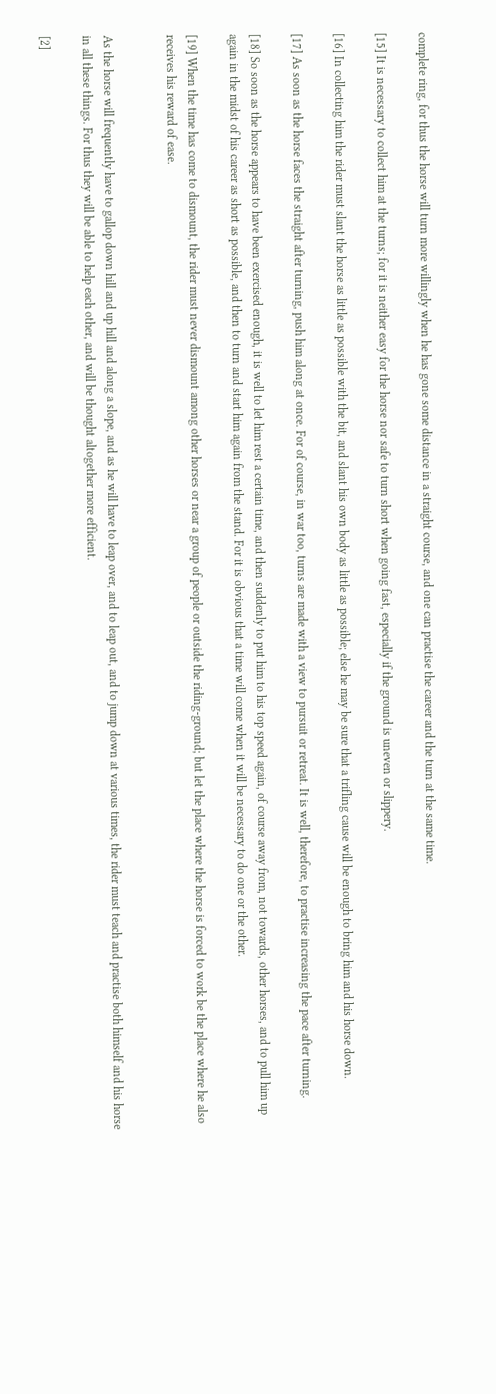complete ring, for thus the horse will turn more willingly when he has gone some distance in a straight course, and one can practise the career and the turn at the same time.

[15] It is necessary to collect him at the turns; for it is neither easy for the horse nor safe to turn short when going fast, especially if the ground is uneven or slippery.

[16] In collecting him the rider must slant the horse as little as possible with the bit, and slant his own body as little as possible; else he may be sure that a trifling cause will be enough to bring him and his horse down.

[17] As soon as the horse faces the straight after turning, push him along at once. For of course, in war too, turns are made with a view to pursuit or retreat. It is well, therefore, to practise increasing the pace after turning.

[18] So soon as the horse appears to have been exercised enough, it is well to let him rest a certain time, and then suddenly to put him to his top speed again, of course away from, not towards, other horses, and to pull him up again in the midst of his career as short as possible, and then to turn and start him again from the stand. For it is obvious that a time will come when it will be necessary to do one or the other.

[19] When the time has come to dismount, the rider must never dismount among other horses or near a group of people or outside the riding-ground; but let the place where the horse is forced to work be the place where he also receives his reward of ease.


As the horse will frequently have to gallop down hill and up hill and along a slope, and as he will have to leap over, and to leap out, and to jump down at various times, the rider must teach and practise both himself and his horse in all these things. For thus they will be able to help each other, and will be thought altogether more efficient.

[2]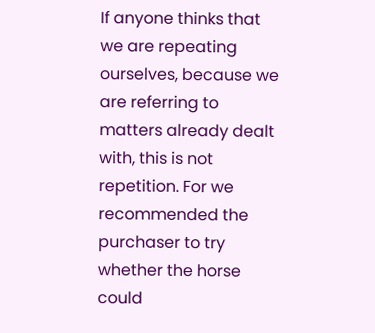If anyone thinks that we are repeating ourselves, because we are referring to matters already dealt with, this is not repetition. For we recommended the purchaser to try whether the horse could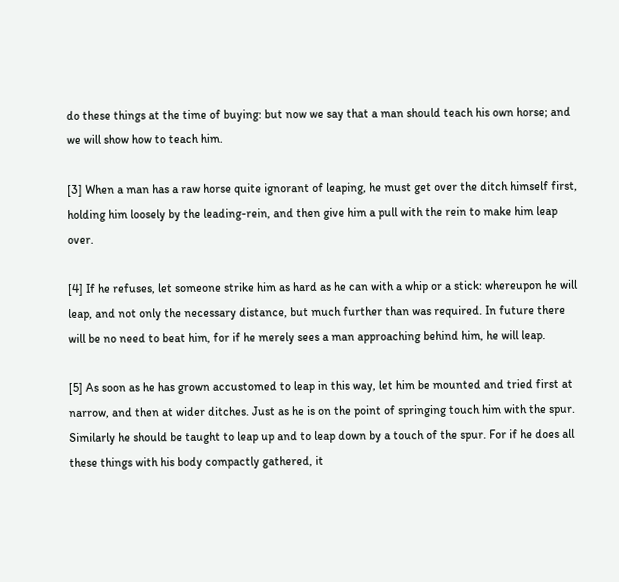do these things at the time of buying: but now we say that a man should teach his own horse; and we will show how to teach him.

[3] When a man has a raw horse quite ignorant of leaping, he must get over the ditch himself first, holding him loosely by the leading-rein, and then give him a pull with the rein to make him leap over.

[4] If he refuses, let someone strike him as hard as he can with a whip or a stick: whereupon he will leap, and not only the necessary distance, but much further than was required. In future there will be no need to beat him, for if he merely sees a man approaching behind him, he will leap.

[5] As soon as he has grown accustomed to leap in this way, let him be mounted and tried first at narrow, and then at wider ditches. Just as he is on the point of springing touch him with the spur. Similarly he should be taught to leap up and to leap down by a touch of the spur. For if he does all these things with his body compactly gathered, it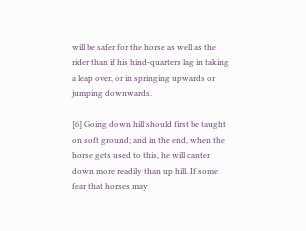will be safer for the horse as well as the rider than if his hind-quarters lag in taking a leap over, or in springing upwards or jumping downwards.

[6] Going down hill should first be taught on soft ground; and in the end, when the horse gets used to this, he will canter down more readily than up hill. If some fear that horses may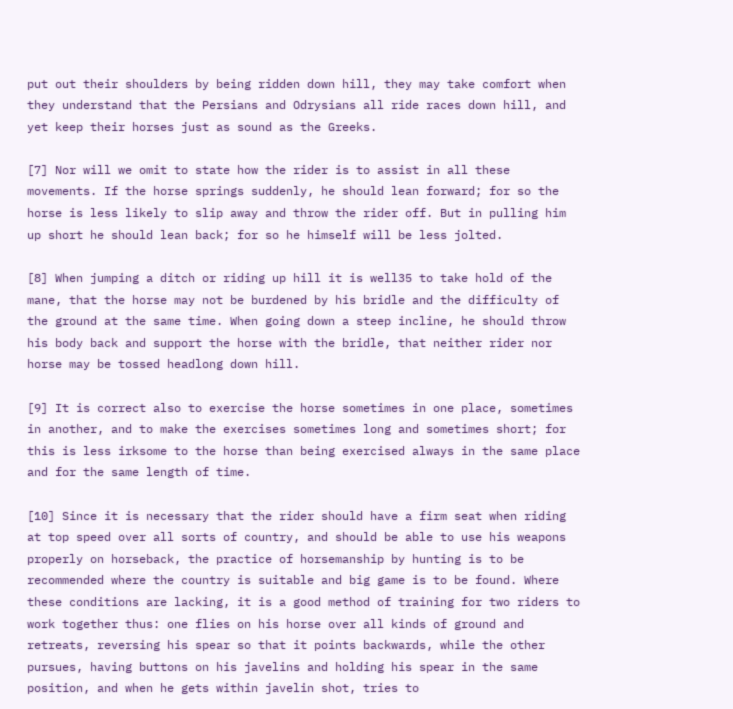put out their shoulders by being ridden down hill, they may take comfort when they understand that the Persians and Odrysians all ride races down hill, and yet keep their horses just as sound as the Greeks.

[7] Nor will we omit to state how the rider is to assist in all these movements. If the horse springs suddenly, he should lean forward; for so the horse is less likely to slip away and throw the rider off. But in pulling him up short he should lean back; for so he himself will be less jolted.

[8] When jumping a ditch or riding up hill it is well35 to take hold of the mane, that the horse may not be burdened by his bridle and the difficulty of the ground at the same time. When going down a steep incline, he should throw his body back and support the horse with the bridle, that neither rider nor horse may be tossed headlong down hill.

[9] It is correct also to exercise the horse sometimes in one place, sometimes in another, and to make the exercises sometimes long and sometimes short; for this is less irksome to the horse than being exercised always in the same place and for the same length of time.

[10] Since it is necessary that the rider should have a firm seat when riding at top speed over all sorts of country, and should be able to use his weapons properly on horseback, the practice of horsemanship by hunting is to be recommended where the country is suitable and big game is to be found. Where these conditions are lacking, it is a good method of training for two riders to work together thus: one flies on his horse over all kinds of ground and retreats, reversing his spear so that it points backwards, while the other pursues, having buttons on his javelins and holding his spear in the same position, and when he gets within javelin shot, tries to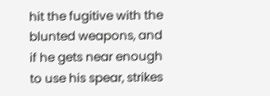hit the fugitive with the blunted weapons, and if he gets near enough to use his spear, strikes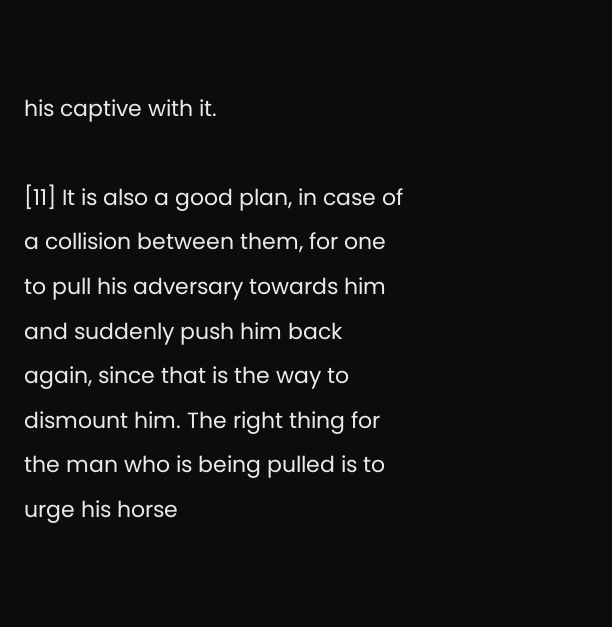his captive with it.

[11] It is also a good plan, in case of a collision between them, for one to pull his adversary towards him and suddenly push him back again, since that is the way to dismount him. The right thing for the man who is being pulled is to urge his horse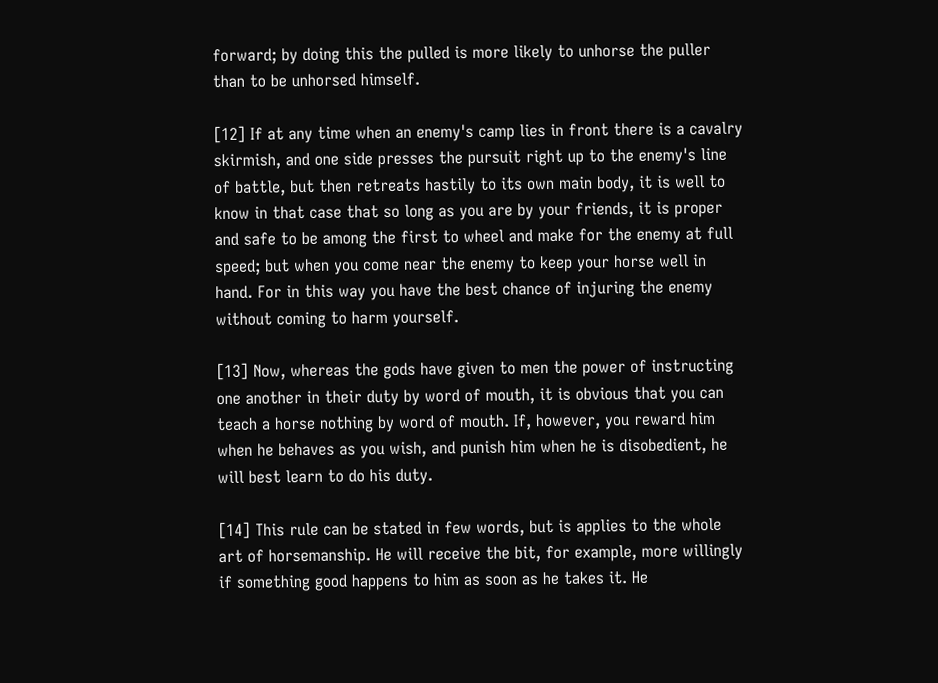forward; by doing this the pulled is more likely to unhorse the puller than to be unhorsed himself.

[12] If at any time when an enemy's camp lies in front there is a cavalry skirmish, and one side presses the pursuit right up to the enemy's line of battle, but then retreats hastily to its own main body, it is well to know in that case that so long as you are by your friends, it is proper and safe to be among the first to wheel and make for the enemy at full speed; but when you come near the enemy to keep your horse well in hand. For in this way you have the best chance of injuring the enemy without coming to harm yourself.

[13] Now, whereas the gods have given to men the power of instructing one another in their duty by word of mouth, it is obvious that you can teach a horse nothing by word of mouth. If, however, you reward him when he behaves as you wish, and punish him when he is disobedient, he will best learn to do his duty.

[14] This rule can be stated in few words, but is applies to the whole art of horsemanship. He will receive the bit, for example, more willingly if something good happens to him as soon as he takes it. He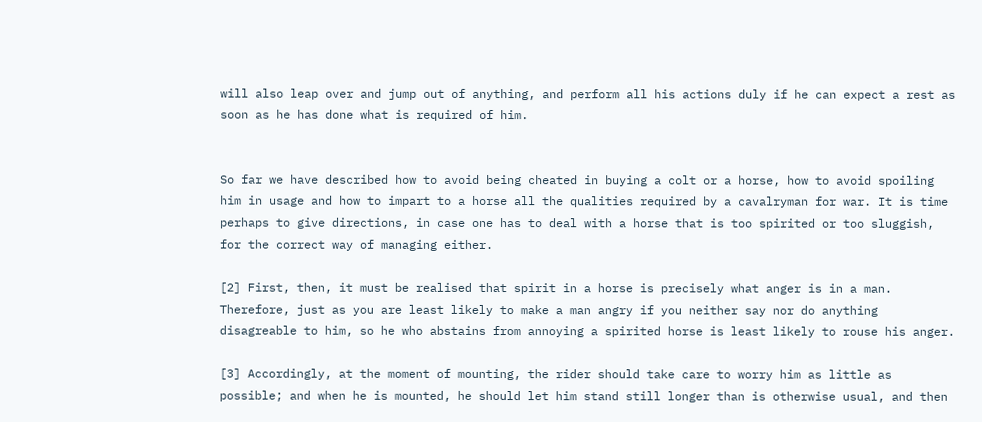will also leap over and jump out of anything, and perform all his actions duly if he can expect a rest as soon as he has done what is required of him.


So far we have described how to avoid being cheated in buying a colt or a horse, how to avoid spoiling him in usage and how to impart to a horse all the qualities required by a cavalryman for war. It is time perhaps to give directions, in case one has to deal with a horse that is too spirited or too sluggish, for the correct way of managing either.

[2] First, then, it must be realised that spirit in a horse is precisely what anger is in a man. Therefore, just as you are least likely to make a man angry if you neither say nor do anything disagreable to him, so he who abstains from annoying a spirited horse is least likely to rouse his anger.

[3] Accordingly, at the moment of mounting, the rider should take care to worry him as little as possible; and when he is mounted, he should let him stand still longer than is otherwise usual, and then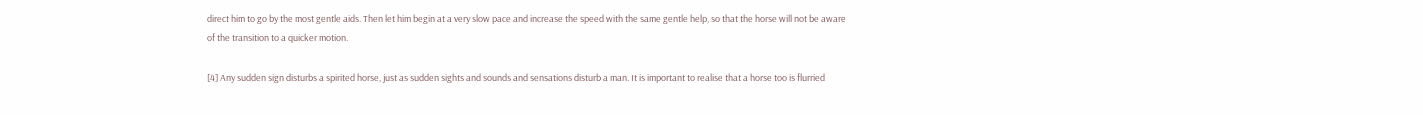direct him to go by the most gentle aids. Then let him begin at a very slow pace and increase the speed with the same gentle help, so that the horse will not be aware of the transition to a quicker motion.

[4] Any sudden sign disturbs a spirited horse, just as sudden sights and sounds and sensations disturb a man. It is important to realise that a horse too is flurried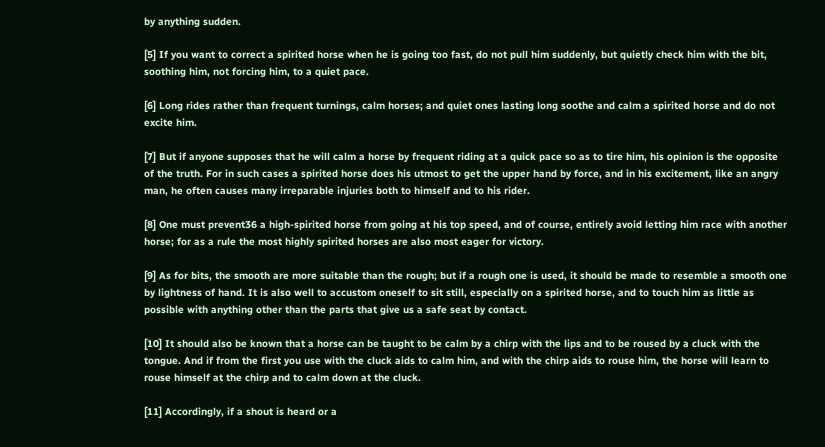by anything sudden.

[5] If you want to correct a spirited horse when he is going too fast, do not pull him suddenly, but quietly check him with the bit, soothing him, not forcing him, to a quiet pace.

[6] Long rides rather than frequent turnings, calm horses; and quiet ones lasting long soothe and calm a spirited horse and do not excite him.

[7] But if anyone supposes that he will calm a horse by frequent riding at a quick pace so as to tire him, his opinion is the opposite of the truth. For in such cases a spirited horse does his utmost to get the upper hand by force, and in his excitement, like an angry man, he often causes many irreparable injuries both to himself and to his rider.

[8] One must prevent36 a high-spirited horse from going at his top speed, and of course, entirely avoid letting him race with another horse; for as a rule the most highly spirited horses are also most eager for victory.

[9] As for bits, the smooth are more suitable than the rough; but if a rough one is used, it should be made to resemble a smooth one by lightness of hand. It is also well to accustom oneself to sit still, especially on a spirited horse, and to touch him as little as possible with anything other than the parts that give us a safe seat by contact.

[10] It should also be known that a horse can be taught to be calm by a chirp with the lips and to be roused by a cluck with the tongue. And if from the first you use with the cluck aids to calm him, and with the chirp aids to rouse him, the horse will learn to rouse himself at the chirp and to calm down at the cluck.

[11] Accordingly, if a shout is heard or a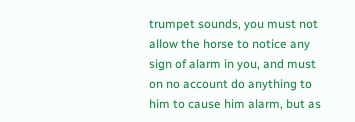trumpet sounds, you must not allow the horse to notice any sign of alarm in you, and must on no account do anything to him to cause him alarm, but as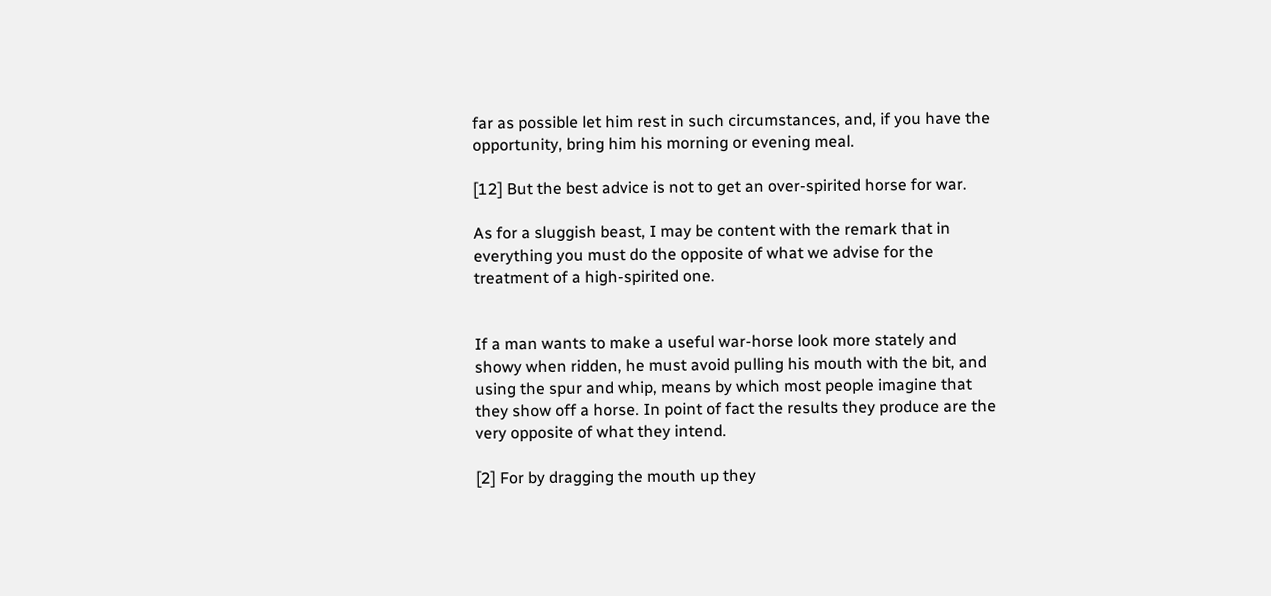far as possible let him rest in such circumstances, and, if you have the opportunity, bring him his morning or evening meal.

[12] But the best advice is not to get an over-spirited horse for war.

As for a sluggish beast, I may be content with the remark that in everything you must do the opposite of what we advise for the treatment of a high-spirited one.


If a man wants to make a useful war-horse look more stately and showy when ridden, he must avoid pulling his mouth with the bit, and using the spur and whip, means by which most people imagine that they show off a horse. In point of fact the results they produce are the very opposite of what they intend.

[2] For by dragging the mouth up they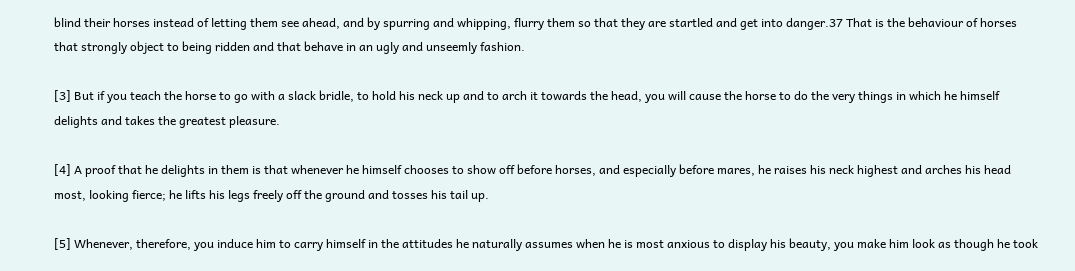blind their horses instead of letting them see ahead, and by spurring and whipping, flurry them so that they are startled and get into danger.37 That is the behaviour of horses that strongly object to being ridden and that behave in an ugly and unseemly fashion.

[3] But if you teach the horse to go with a slack bridle, to hold his neck up and to arch it towards the head, you will cause the horse to do the very things in which he himself delights and takes the greatest pleasure.

[4] A proof that he delights in them is that whenever he himself chooses to show off before horses, and especially before mares, he raises his neck highest and arches his head most, looking fierce; he lifts his legs freely off the ground and tosses his tail up.

[5] Whenever, therefore, you induce him to carry himself in the attitudes he naturally assumes when he is most anxious to display his beauty, you make him look as though he took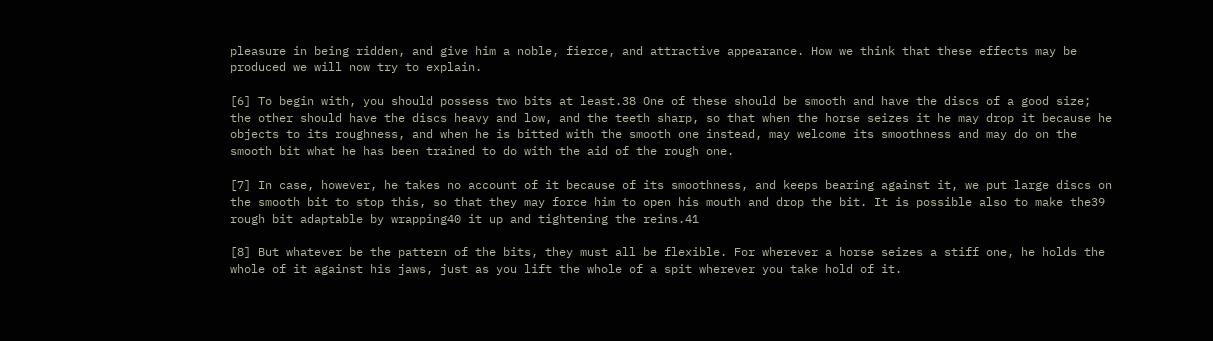pleasure in being ridden, and give him a noble, fierce, and attractive appearance. How we think that these effects may be produced we will now try to explain.

[6] To begin with, you should possess two bits at least.38 One of these should be smooth and have the discs of a good size; the other should have the discs heavy and low, and the teeth sharp, so that when the horse seizes it he may drop it because he objects to its roughness, and when he is bitted with the smooth one instead, may welcome its smoothness and may do on the smooth bit what he has been trained to do with the aid of the rough one.

[7] In case, however, he takes no account of it because of its smoothness, and keeps bearing against it, we put large discs on the smooth bit to stop this, so that they may force him to open his mouth and drop the bit. It is possible also to make the39 rough bit adaptable by wrapping40 it up and tightening the reins.41

[8] But whatever be the pattern of the bits, they must all be flexible. For wherever a horse seizes a stiff one, he holds the whole of it against his jaws, just as you lift the whole of a spit wherever you take hold of it.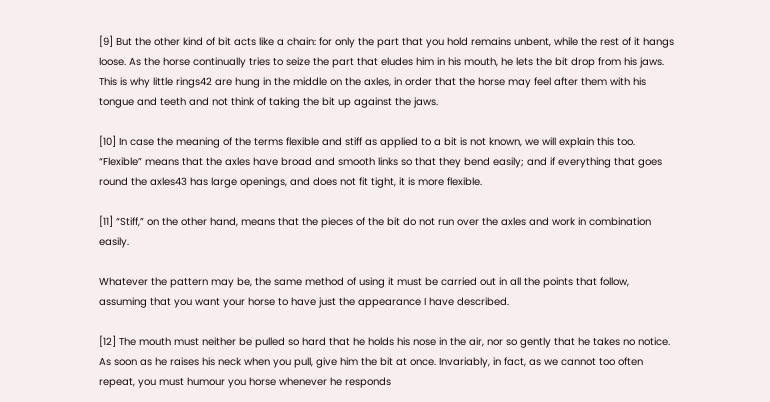[9] But the other kind of bit acts like a chain: for only the part that you hold remains unbent, while the rest of it hangs loose. As the horse continually tries to seize the part that eludes him in his mouth, he lets the bit drop from his jaws. This is why little rings42 are hung in the middle on the axles, in order that the horse may feel after them with his tongue and teeth and not think of taking the bit up against the jaws.

[10] In case the meaning of the terms flexible and stiff as applied to a bit is not known, we will explain this too. “Flexible” means that the axles have broad and smooth links so that they bend easily; and if everything that goes round the axles43 has large openings, and does not fit tight, it is more flexible.

[11] “Stiff,” on the other hand, means that the pieces of the bit do not run over the axles and work in combination easily.

Whatever the pattern may be, the same method of using it must be carried out in all the points that follow, assuming that you want your horse to have just the appearance I have described.

[12] The mouth must neither be pulled so hard that he holds his nose in the air, nor so gently that he takes no notice. As soon as he raises his neck when you pull, give him the bit at once. Invariably, in fact, as we cannot too often repeat, you must humour you horse whenever he responds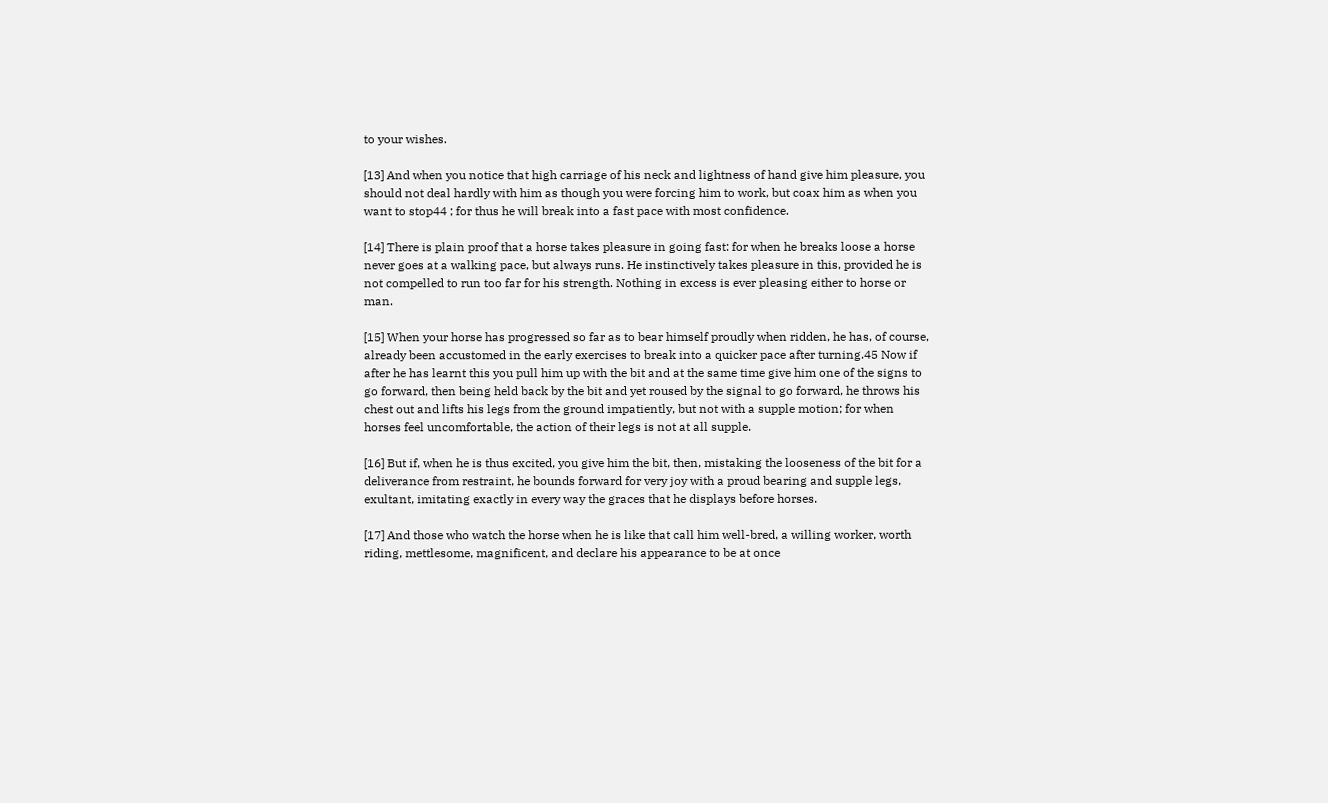to your wishes.

[13] And when you notice that high carriage of his neck and lightness of hand give him pleasure, you should not deal hardly with him as though you were forcing him to work, but coax him as when you want to stop44 ; for thus he will break into a fast pace with most confidence.

[14] There is plain proof that a horse takes pleasure in going fast: for when he breaks loose a horse never goes at a walking pace, but always runs. He instinctively takes pleasure in this, provided he is not compelled to run too far for his strength. Nothing in excess is ever pleasing either to horse or man.

[15] When your horse has progressed so far as to bear himself proudly when ridden, he has, of course, already been accustomed in the early exercises to break into a quicker pace after turning.45 Now if after he has learnt this you pull him up with the bit and at the same time give him one of the signs to go forward, then being held back by the bit and yet roused by the signal to go forward, he throws his chest out and lifts his legs from the ground impatiently, but not with a supple motion; for when horses feel uncomfortable, the action of their legs is not at all supple.

[16] But if, when he is thus excited, you give him the bit, then, mistaking the looseness of the bit for a deliverance from restraint, he bounds forward for very joy with a proud bearing and supple legs, exultant, imitating exactly in every way the graces that he displays before horses.

[17] And those who watch the horse when he is like that call him well-bred, a willing worker, worth riding, mettlesome, magnificent, and declare his appearance to be at once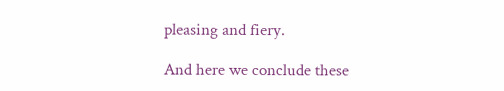pleasing and fiery.

And here we conclude these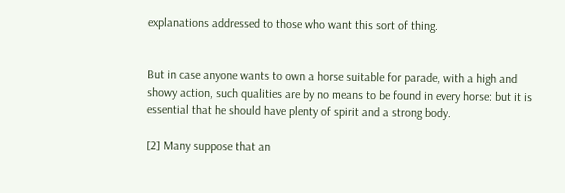explanations addressed to those who want this sort of thing.


But in case anyone wants to own a horse suitable for parade, with a high and showy action, such qualities are by no means to be found in every horse: but it is essential that he should have plenty of spirit and a strong body.

[2] Many suppose that an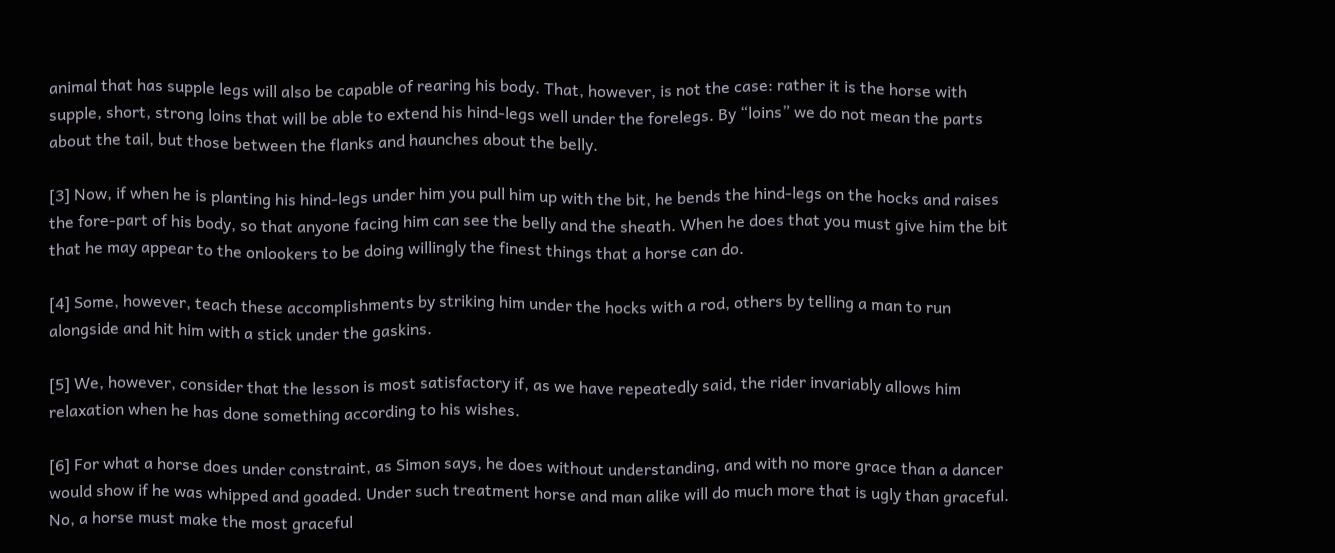animal that has supple legs will also be capable of rearing his body. That, however, is not the case: rather it is the horse with supple, short, strong loins that will be able to extend his hind-legs well under the forelegs. By “loins” we do not mean the parts about the tail, but those between the flanks and haunches about the belly.

[3] Now, if when he is planting his hind-legs under him you pull him up with the bit, he bends the hind-legs on the hocks and raises the fore-part of his body, so that anyone facing him can see the belly and the sheath. When he does that you must give him the bit that he may appear to the onlookers to be doing willingly the finest things that a horse can do.

[4] Some, however, teach these accomplishments by striking him under the hocks with a rod, others by telling a man to run alongside and hit him with a stick under the gaskins.

[5] We, however, consider that the lesson is most satisfactory if, as we have repeatedly said, the rider invariably allows him relaxation when he has done something according to his wishes.

[6] For what a horse does under constraint, as Simon says, he does without understanding, and with no more grace than a dancer would show if he was whipped and goaded. Under such treatment horse and man alike will do much more that is ugly than graceful. No, a horse must make the most graceful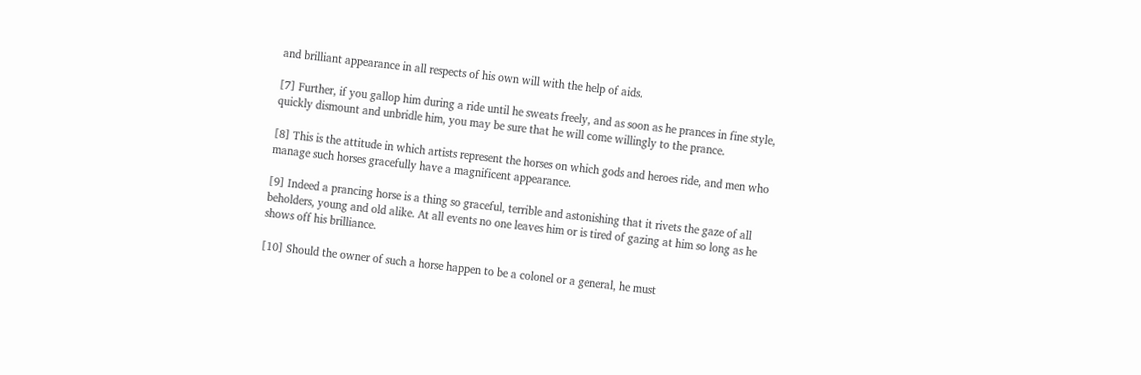and brilliant appearance in all respects of his own will with the help of aids.

[7] Further, if you gallop him during a ride until he sweats freely, and as soon as he prances in fine style, quickly dismount and unbridle him, you may be sure that he will come willingly to the prance.

[8] This is the attitude in which artists represent the horses on which gods and heroes ride, and men who manage such horses gracefully have a magnificent appearance.

[9] Indeed a prancing horse is a thing so graceful, terrible and astonishing that it rivets the gaze of all beholders, young and old alike. At all events no one leaves him or is tired of gazing at him so long as he shows off his brilliance.

[10] Should the owner of such a horse happen to be a colonel or a general, he must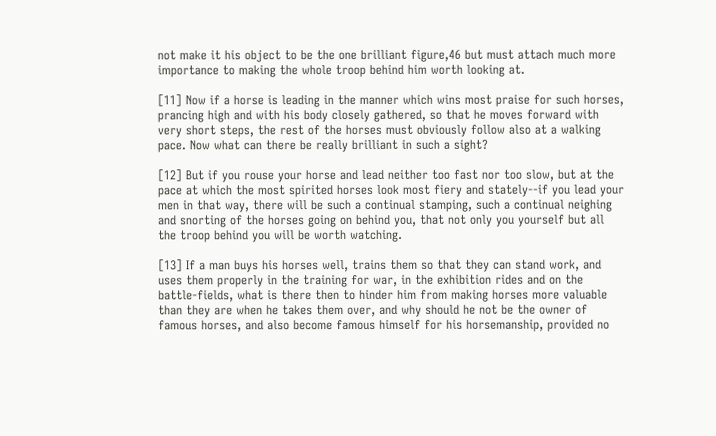not make it his object to be the one brilliant figure,46 but must attach much more importance to making the whole troop behind him worth looking at.

[11] Now if a horse is leading in the manner which wins most praise for such horses, prancing high and with his body closely gathered, so that he moves forward with very short steps, the rest of the horses must obviously follow also at a walking pace. Now what can there be really brilliant in such a sight?

[12] But if you rouse your horse and lead neither too fast nor too slow, but at the pace at which the most spirited horses look most fiery and stately--if you lead your men in that way, there will be such a continual stamping, such a continual neighing and snorting of the horses going on behind you, that not only you yourself but all the troop behind you will be worth watching.

[13] If a man buys his horses well, trains them so that they can stand work, and uses them properly in the training for war, in the exhibition rides and on the battle-fields, what is there then to hinder him from making horses more valuable than they are when he takes them over, and why should he not be the owner of famous horses, and also become famous himself for his horsemanship, provided no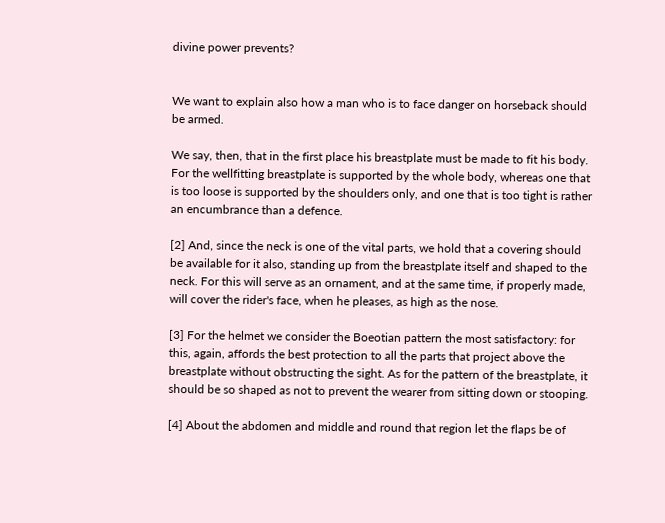divine power prevents?


We want to explain also how a man who is to face danger on horseback should be armed.

We say, then, that in the first place his breastplate must be made to fit his body. For the wellfitting breastplate is supported by the whole body, whereas one that is too loose is supported by the shoulders only, and one that is too tight is rather an encumbrance than a defence.

[2] And, since the neck is one of the vital parts, we hold that a covering should be available for it also, standing up from the breastplate itself and shaped to the neck. For this will serve as an ornament, and at the same time, if properly made, will cover the rider's face, when he pleases, as high as the nose.

[3] For the helmet we consider the Boeotian pattern the most satisfactory: for this, again, affords the best protection to all the parts that project above the breastplate without obstructing the sight. As for the pattern of the breastplate, it should be so shaped as not to prevent the wearer from sitting down or stooping.

[4] About the abdomen and middle and round that region let the flaps be of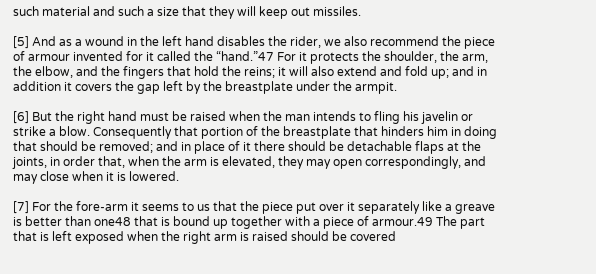such material and such a size that they will keep out missiles.

[5] And as a wound in the left hand disables the rider, we also recommend the piece of armour invented for it called the “hand.”47 For it protects the shoulder, the arm, the elbow, and the fingers that hold the reins; it will also extend and fold up; and in addition it covers the gap left by the breastplate under the armpit.

[6] But the right hand must be raised when the man intends to fling his javelin or strike a blow. Consequently that portion of the breastplate that hinders him in doing that should be removed; and in place of it there should be detachable flaps at the joints, in order that, when the arm is elevated, they may open correspondingly, and may close when it is lowered.

[7] For the fore-arm it seems to us that the piece put over it separately like a greave is better than one48 that is bound up together with a piece of armour.49 The part that is left exposed when the right arm is raised should be covered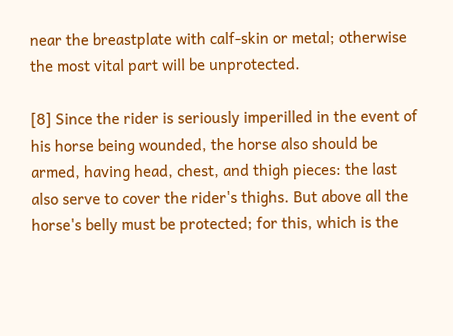near the breastplate with calf-skin or metal; otherwise the most vital part will be unprotected.

[8] Since the rider is seriously imperilled in the event of his horse being wounded, the horse also should be armed, having head, chest, and thigh pieces: the last also serve to cover the rider's thighs. But above all the horse's belly must be protected; for this, which is the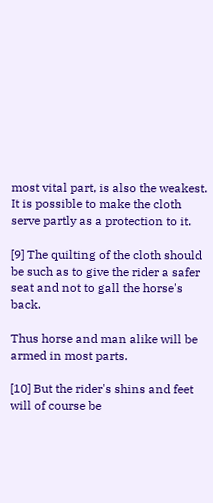most vital part, is also the weakest. It is possible to make the cloth serve partly as a protection to it.

[9] The quilting of the cloth should be such as to give the rider a safer seat and not to gall the horse's back.

Thus horse and man alike will be armed in most parts.

[10] But the rider's shins and feet will of course be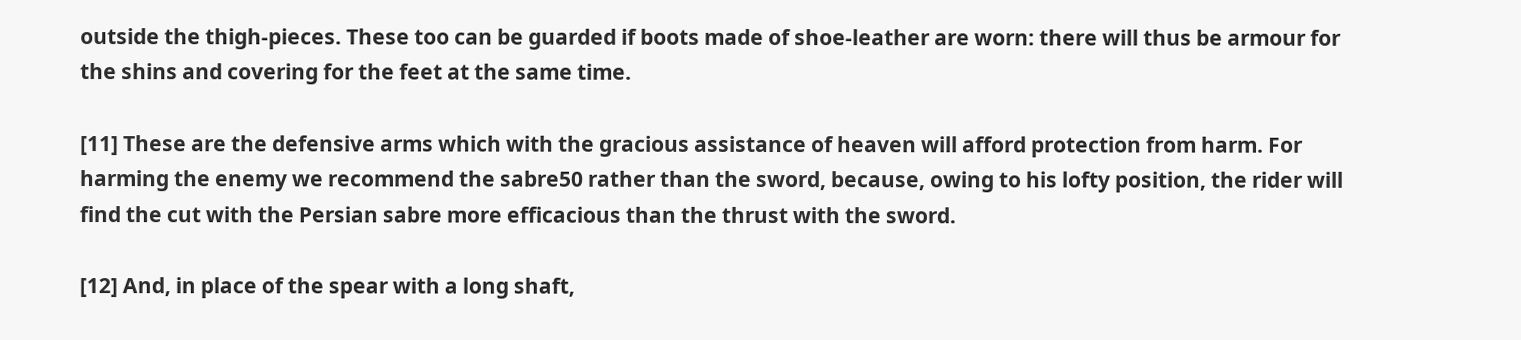outside the thigh-pieces. These too can be guarded if boots made of shoe-leather are worn: there will thus be armour for the shins and covering for the feet at the same time.

[11] These are the defensive arms which with the gracious assistance of heaven will afford protection from harm. For harming the enemy we recommend the sabre50 rather than the sword, because, owing to his lofty position, the rider will find the cut with the Persian sabre more efficacious than the thrust with the sword.

[12] And, in place of the spear with a long shaft,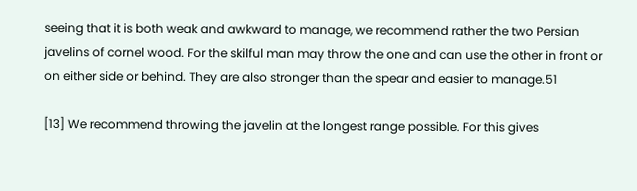seeing that it is both weak and awkward to manage, we recommend rather the two Persian javelins of cornel wood. For the skilful man may throw the one and can use the other in front or on either side or behind. They are also stronger than the spear and easier to manage.51

[13] We recommend throwing the javelin at the longest range possible. For this gives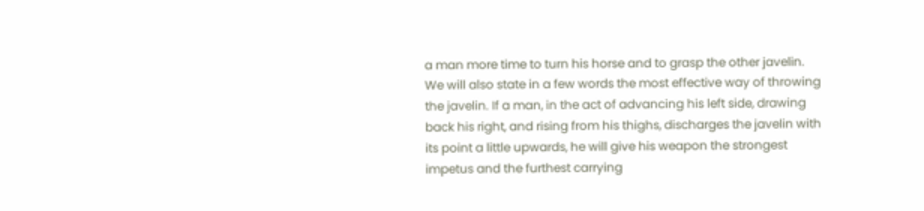a man more time to turn his horse and to grasp the other javelin. We will also state in a few words the most effective way of throwing the javelin. If a man, in the act of advancing his left side, drawing back his right, and rising from his thighs, discharges the javelin with its point a little upwards, he will give his weapon the strongest impetus and the furthest carrying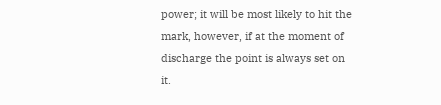power; it will be most likely to hit the mark, however, if at the moment of discharge the point is always set on it.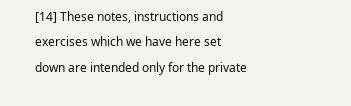[14] These notes, instructions and exercises which we have here set down are intended only for the private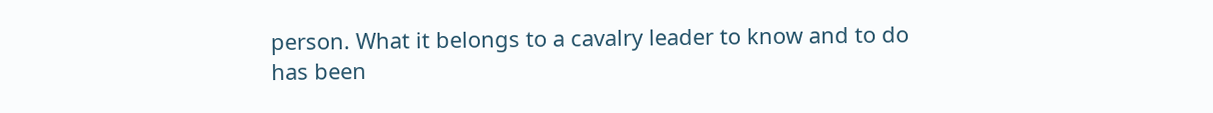person. What it belongs to a cavalry leader to know and to do has been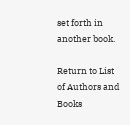set forth in another book.

Return to List of Authors and Books